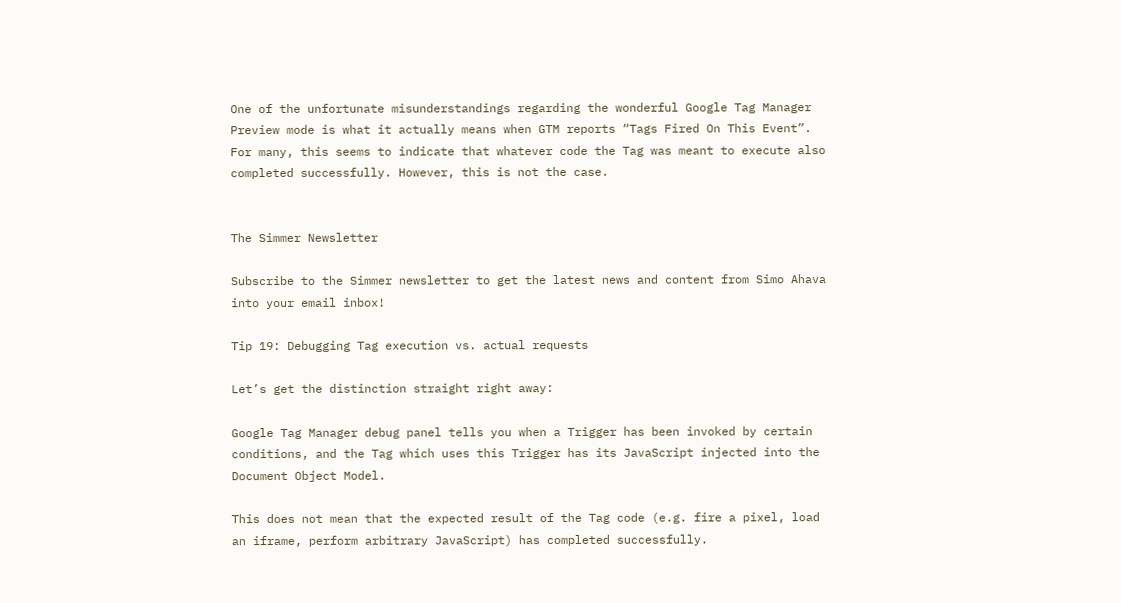One of the unfortunate misunderstandings regarding the wonderful Google Tag Manager Preview mode is what it actually means when GTM reports “Tags Fired On This Event”. For many, this seems to indicate that whatever code the Tag was meant to execute also completed successfully. However, this is not the case.


The Simmer Newsletter

Subscribe to the Simmer newsletter to get the latest news and content from Simo Ahava into your email inbox!

Tip 19: Debugging Tag execution vs. actual requests

Let’s get the distinction straight right away:

Google Tag Manager debug panel tells you when a Trigger has been invoked by certain conditions, and the Tag which uses this Trigger has its JavaScript injected into the Document Object Model.

This does not mean that the expected result of the Tag code (e.g. fire a pixel, load an iframe, perform arbitrary JavaScript) has completed successfully.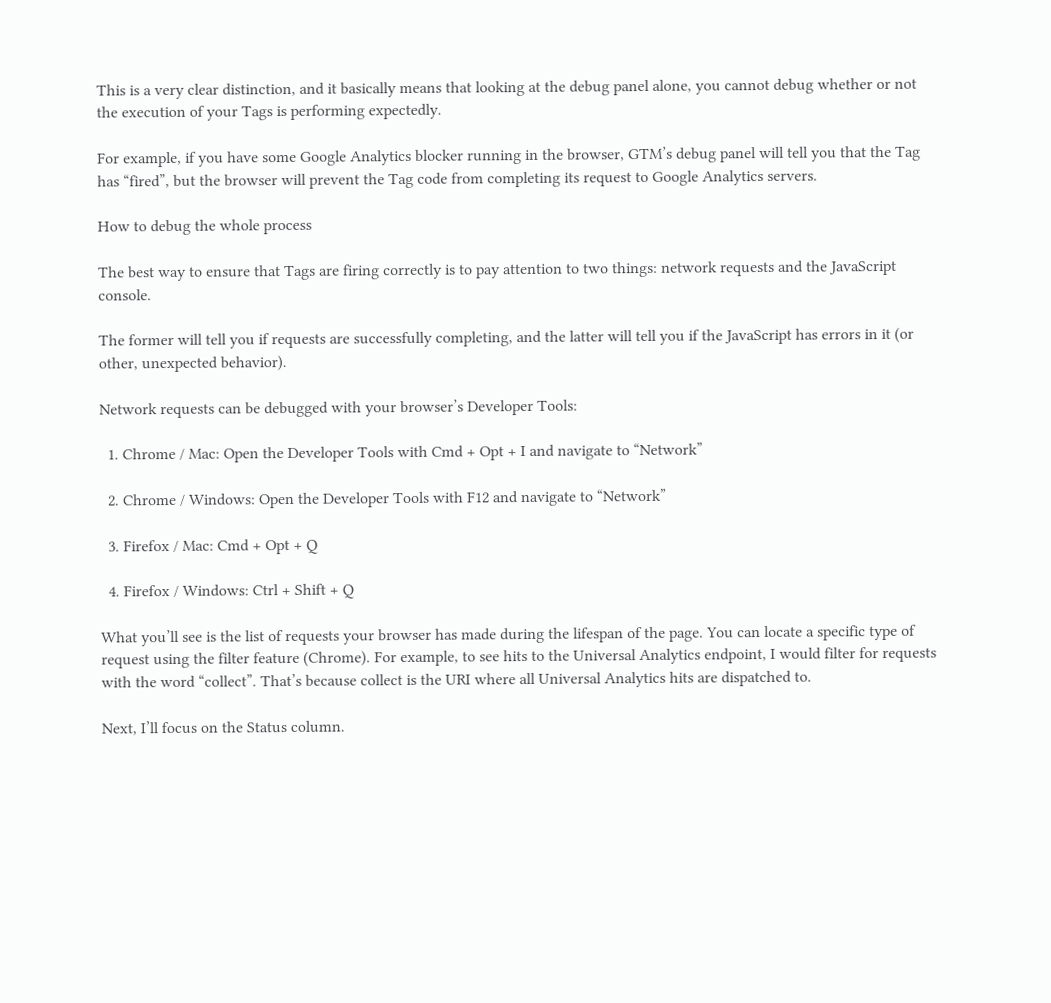This is a very clear distinction, and it basically means that looking at the debug panel alone, you cannot debug whether or not the execution of your Tags is performing expectedly.

For example, if you have some Google Analytics blocker running in the browser, GTM’s debug panel will tell you that the Tag has “fired”, but the browser will prevent the Tag code from completing its request to Google Analytics servers.

How to debug the whole process

The best way to ensure that Tags are firing correctly is to pay attention to two things: network requests and the JavaScript console.

The former will tell you if requests are successfully completing, and the latter will tell you if the JavaScript has errors in it (or other, unexpected behavior).

Network requests can be debugged with your browser’s Developer Tools:

  1. Chrome / Mac: Open the Developer Tools with Cmd + Opt + I and navigate to “Network”

  2. Chrome / Windows: Open the Developer Tools with F12 and navigate to “Network”

  3. Firefox / Mac: Cmd + Opt + Q

  4. Firefox / Windows: Ctrl + Shift + Q

What you’ll see is the list of requests your browser has made during the lifespan of the page. You can locate a specific type of request using the filter feature (Chrome). For example, to see hits to the Universal Analytics endpoint, I would filter for requests with the word “collect”. That’s because collect is the URI where all Universal Analytics hits are dispatched to.

Next, I’ll focus on the Status column.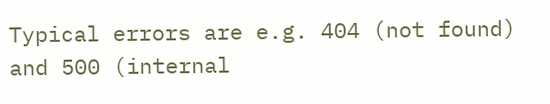Typical errors are e.g. 404 (not found) and 500 (internal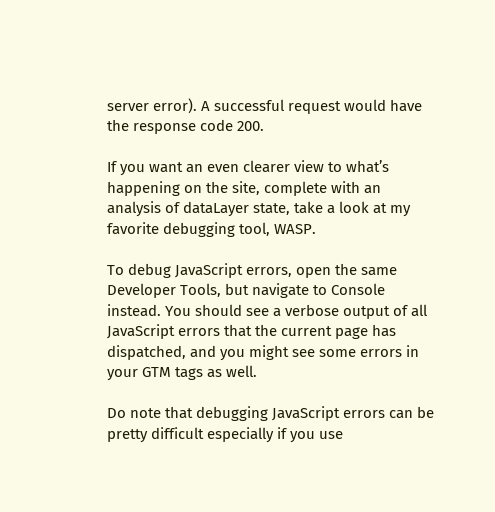server error). A successful request would have the response code 200.

If you want an even clearer view to what’s happening on the site, complete with an analysis of dataLayer state, take a look at my favorite debugging tool, WASP.

To debug JavaScript errors, open the same Developer Tools, but navigate to Console instead. You should see a verbose output of all JavaScript errors that the current page has dispatched, and you might see some errors in your GTM tags as well.

Do note that debugging JavaScript errors can be pretty difficult especially if you use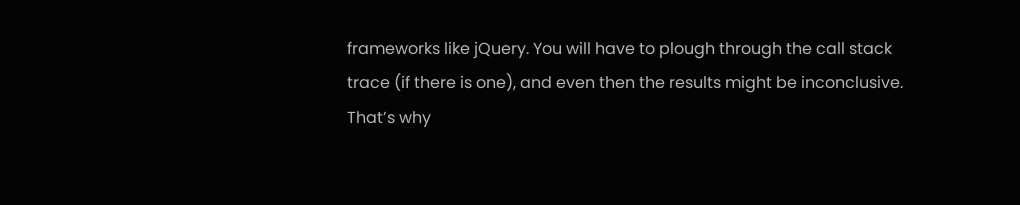frameworks like jQuery. You will have to plough through the call stack trace (if there is one), and even then the results might be inconclusive. That’s why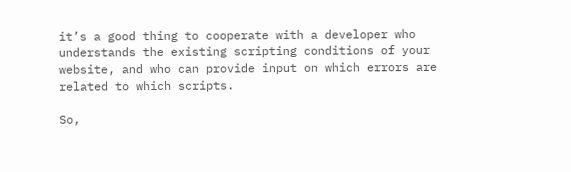it’s a good thing to cooperate with a developer who understands the existing scripting conditions of your website, and who can provide input on which errors are related to which scripts.

So,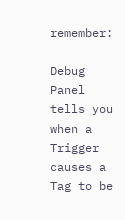remember:

Debug Panel tells you when a Trigger causes a Tag to be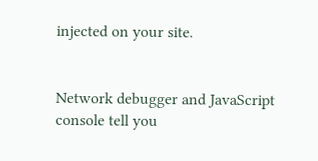injected on your site.


Network debugger and JavaScript console tell you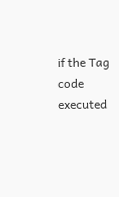if the Tag code executed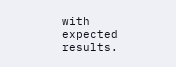with expected results.